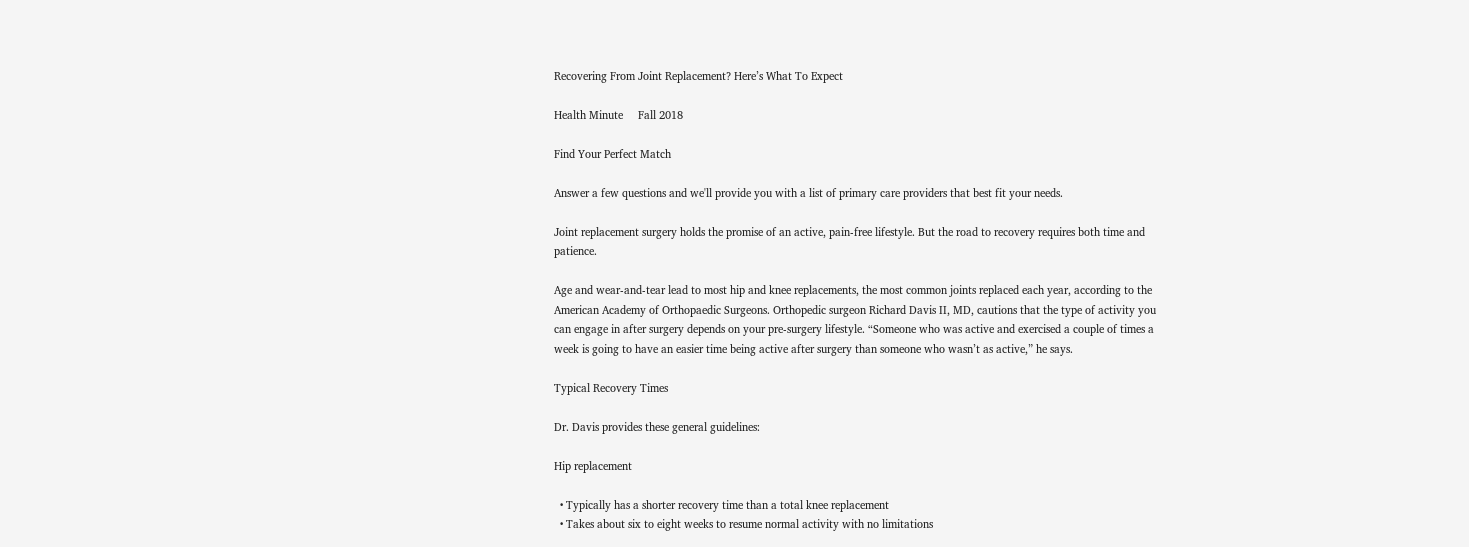Recovering From Joint Replacement? Here’s What To Expect

Health Minute     Fall 2018

Find Your Perfect Match

Answer a few questions and we'll provide you with a list of primary care providers that best fit your needs.

Joint replacement surgery holds the promise of an active, pain-free lifestyle. But the road to recovery requires both time and patience.

Age and wear-and-tear lead to most hip and knee replacements, the most common joints replaced each year, according to the American Academy of Orthopaedic Surgeons. Orthopedic surgeon Richard Davis II, MD, cautions that the type of activity you can engage in after surgery depends on your pre-surgery lifestyle. “Someone who was active and exercised a couple of times a week is going to have an easier time being active after surgery than someone who wasn’t as active,” he says.

Typical Recovery Times

Dr. Davis provides these general guidelines:

Hip replacement

  • Typically has a shorter recovery time than a total knee replacement
  • Takes about six to eight weeks to resume normal activity with no limitations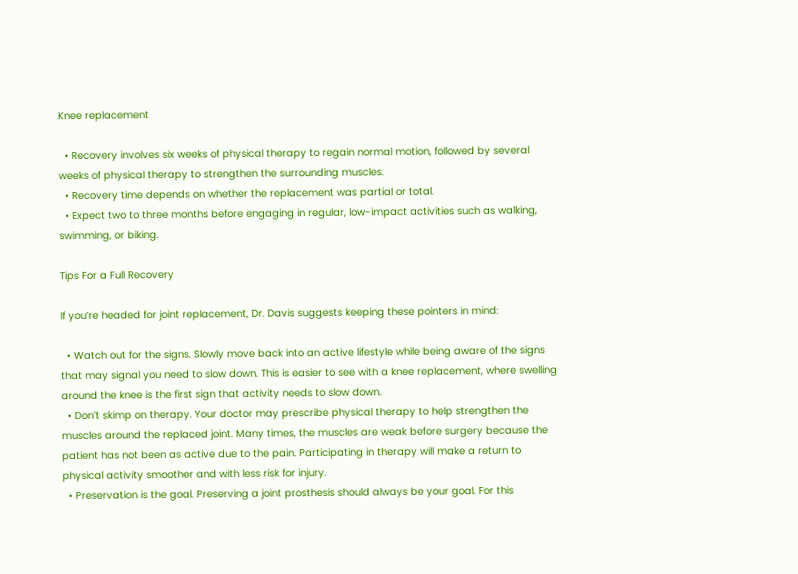Knee replacement

  • Recovery involves six weeks of physical therapy to regain normal motion, followed by several weeks of physical therapy to strengthen the surrounding muscles.
  • Recovery time depends on whether the replacement was partial or total.
  • Expect two to three months before engaging in regular, low-impact activities such as walking, swimming, or biking.

Tips For a Full Recovery

If you’re headed for joint replacement, Dr. Davis suggests keeping these pointers in mind:

  • Watch out for the signs. Slowly move back into an active lifestyle while being aware of the signs that may signal you need to slow down. This is easier to see with a knee replacement, where swelling around the knee is the first sign that activity needs to slow down.
  • Don’t skimp on therapy. Your doctor may prescribe physical therapy to help strengthen the muscles around the replaced joint. Many times, the muscles are weak before surgery because the patient has not been as active due to the pain. Participating in therapy will make a return to physical activity smoother and with less risk for injury.
  • Preservation is the goal. Preserving a joint prosthesis should always be your goal. For this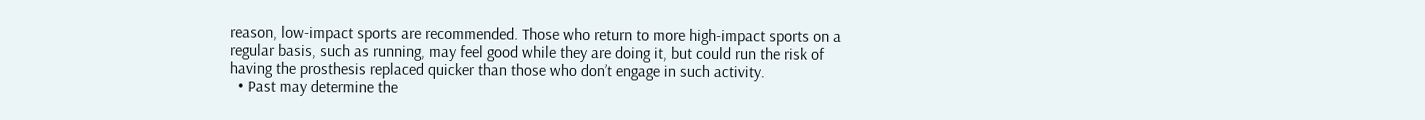reason, low-impact sports are recommended. Those who return to more high-impact sports on a regular basis, such as running, may feel good while they are doing it, but could run the risk of having the prosthesis replaced quicker than those who don’t engage in such activity.
  • Past may determine the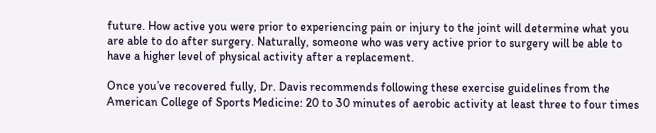future. How active you were prior to experiencing pain or injury to the joint will determine what you are able to do after surgery. Naturally, someone who was very active prior to surgery will be able to have a higher level of physical activity after a replacement.

Once you’ve recovered fully, Dr. Davis recommends following these exercise guidelines from the American College of Sports Medicine: 20 to 30 minutes of aerobic activity at least three to four times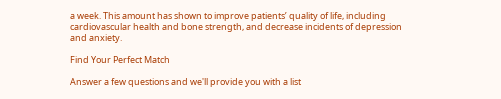a week. This amount has shown to improve patients’ quality of life, including cardiovascular health and bone strength, and decrease incidents of depression and anxiety.

Find Your Perfect Match

Answer a few questions and we'll provide you with a list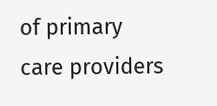of primary care providers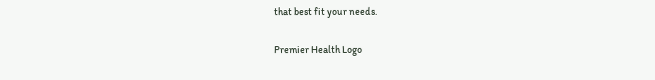that best fit your needs.

Premier Health Logo